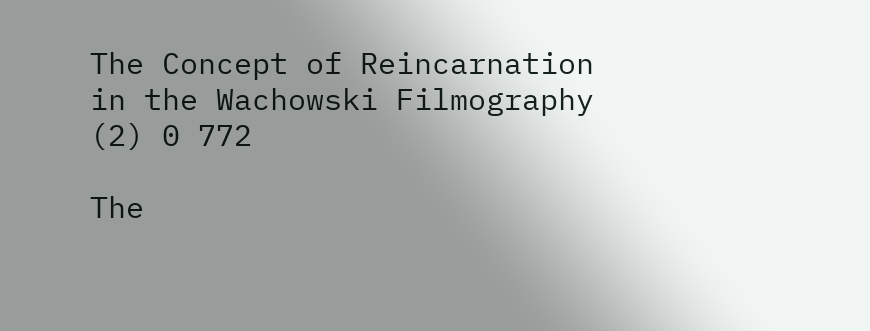The Concept of Reincarnation in the Wachowski Filmography (2) 0 772

The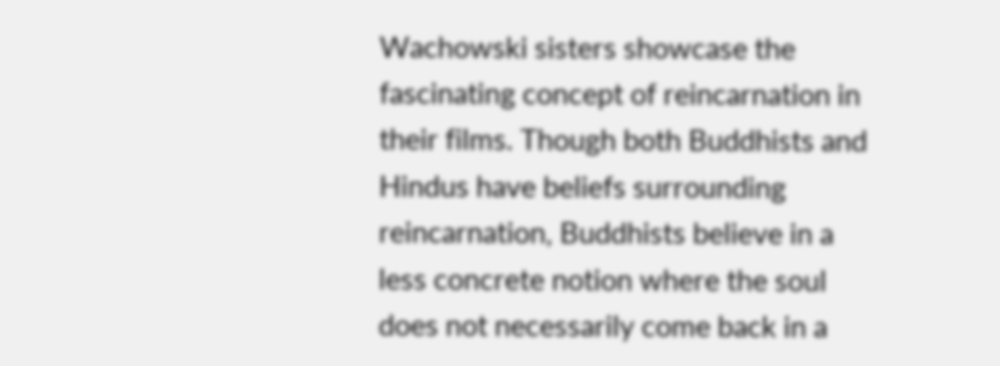Wachowski sisters showcase the fascinating concept of reincarnation in their films. Though both Buddhists and Hindus have beliefs surrounding reincarnation, Buddhists believe in a less concrete notion where the soul does not necessarily come back in a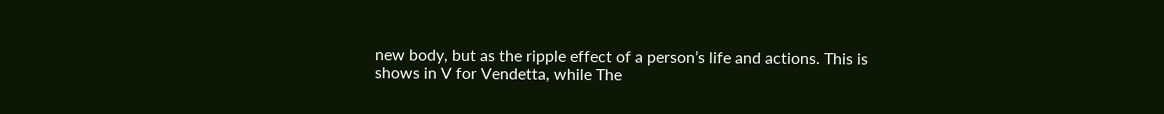new body, but as the ripple effect of a person’s life and actions. This is shows in V for Vendetta, while The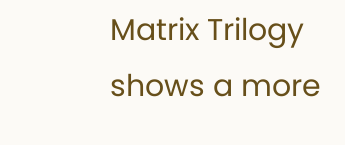Matrix Trilogy shows a more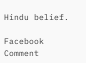Hindu belief.

Facebook Comment